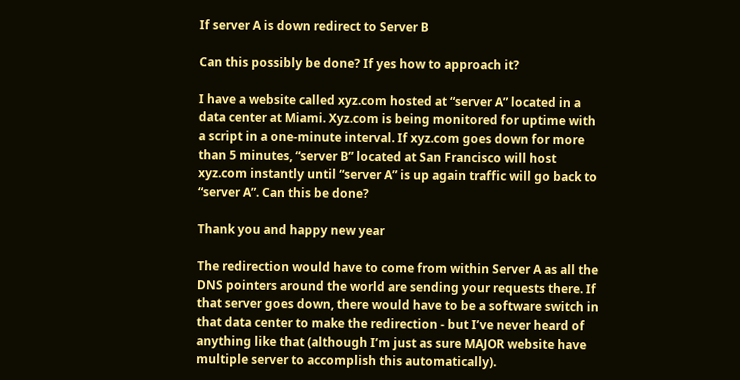If server A is down redirect to Server B

Can this possibly be done? If yes how to approach it?

I have a website called xyz.com hosted at “server A” located in a data center at Miami. Xyz.com is being monitored for uptime with a script in a one-minute interval. If xyz.com goes down for more than 5 minutes, “server B” located at San Francisco will host xyz.com instantly until “server A” is up again traffic will go back to “server A”. Can this be done?

Thank you and happy new year

The redirection would have to come from within Server A as all the DNS pointers around the world are sending your requests there. If that server goes down, there would have to be a software switch in that data center to make the redirection - but I’ve never heard of anything like that (although I’m just as sure MAJOR website have multiple server to accomplish this automatically).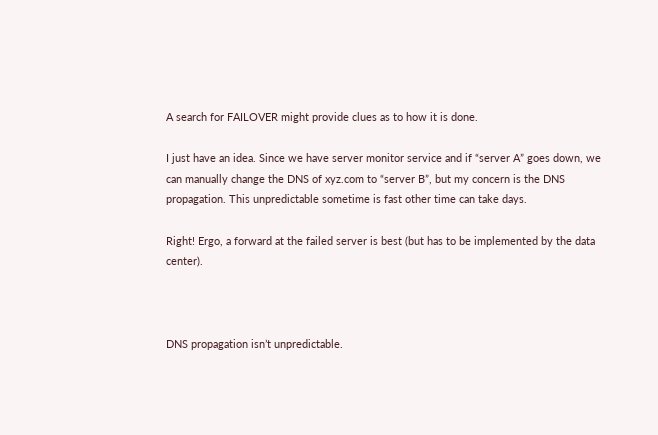A search for FAILOVER might provide clues as to how it is done.

I just have an idea. Since we have server monitor service and if “server A” goes down, we can manually change the DNS of xyz.com to “server B”, but my concern is the DNS propagation. This unpredictable sometime is fast other time can take days.

Right! Ergo, a forward at the failed server is best (but has to be implemented by the data center).



DNS propagation isn’t unpredictable.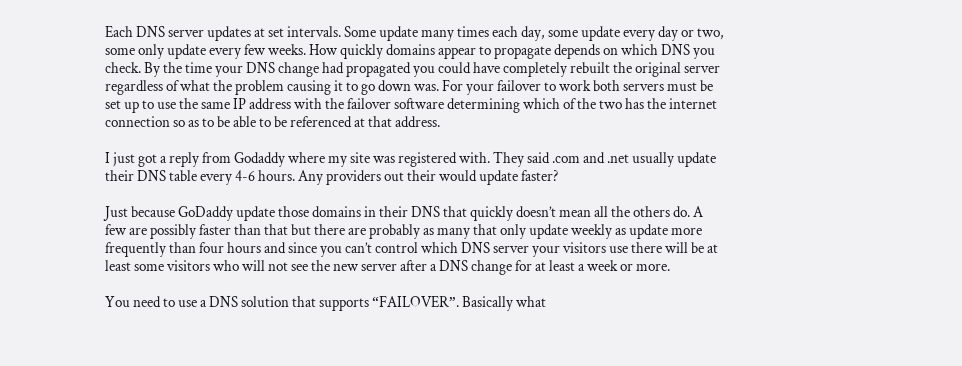Each DNS server updates at set intervals. Some update many times each day, some update every day or two, some only update every few weeks. How quickly domains appear to propagate depends on which DNS you check. By the time your DNS change had propagated you could have completely rebuilt the original server regardless of what the problem causing it to go down was. For your failover to work both servers must be set up to use the same IP address with the failover software determining which of the two has the internet connection so as to be able to be referenced at that address.

I just got a reply from Godaddy where my site was registered with. They said .com and .net usually update their DNS table every 4-6 hours. Any providers out their would update faster?

Just because GoDaddy update those domains in their DNS that quickly doesn’t mean all the others do. A few are possibly faster than that but there are probably as many that only update weekly as update more frequently than four hours and since you can’t control which DNS server your visitors use there will be at least some visitors who will not see the new server after a DNS change for at least a week or more.

You need to use a DNS solution that supports “FAILOVER”. Basically what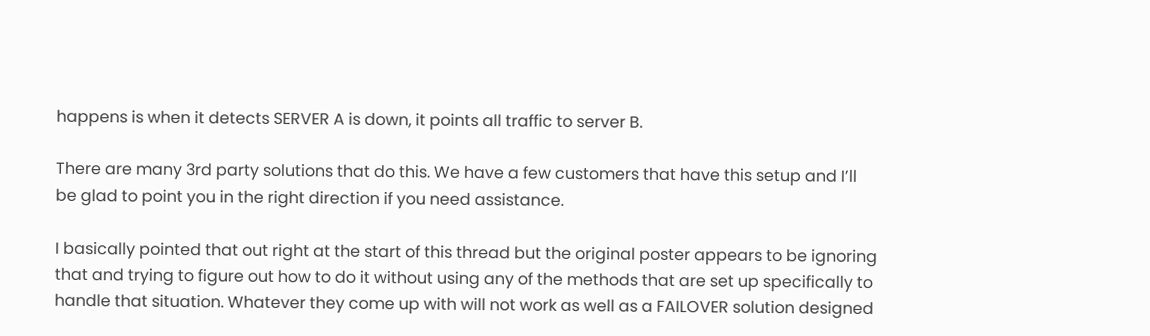happens is when it detects SERVER A is down, it points all traffic to server B.

There are many 3rd party solutions that do this. We have a few customers that have this setup and I’ll be glad to point you in the right direction if you need assistance.

I basically pointed that out right at the start of this thread but the original poster appears to be ignoring that and trying to figure out how to do it without using any of the methods that are set up specifically to handle that situation. Whatever they come up with will not work as well as a FAILOVER solution designed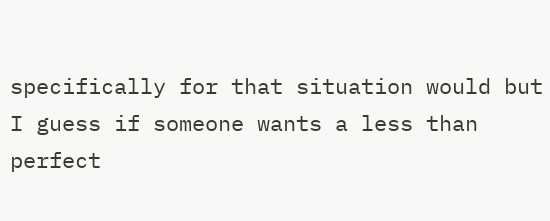specifically for that situation would but I guess if someone wants a less than perfect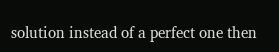solution instead of a perfect one then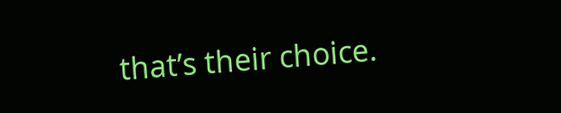that’s their choice.